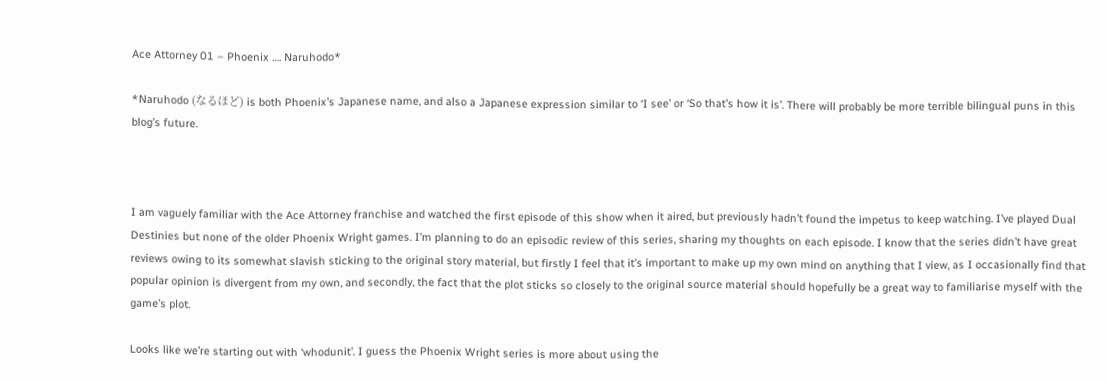Ace Attorney 01 – Phoenix …. Naruhodo*

*Naruhodo (なるほど) is both Phoenix’s Japanese name, and also a Japanese expression similar to ‘I see’ or ‘So that’s how it is’. There will probably be more terrible bilingual puns in this blog’s future.



I am vaguely familiar with the Ace Attorney franchise and watched the first episode of this show when it aired, but previously hadn’t found the impetus to keep watching. I’ve played Dual Destinies but none of the older Phoenix Wright games. I’m planning to do an episodic review of this series, sharing my thoughts on each episode. I know that the series didn’t have great reviews owing to its somewhat slavish sticking to the original story material, but firstly I feel that it’s important to make up my own mind on anything that I view, as I occasionally find that popular opinion is divergent from my own, and secondly, the fact that the plot sticks so closely to the original source material should hopefully be a great way to familiarise myself with the game’s plot.

Looks like we’re starting out with ‘whodunit’. I guess the Phoenix Wright series is more about using the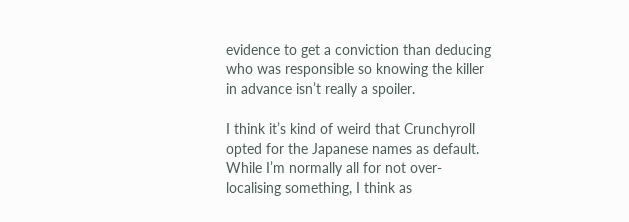evidence to get a conviction than deducing who was responsible so knowing the killer in advance isn’t really a spoiler.

I think it’s kind of weird that Crunchyroll opted for the Japanese names as default. While I’m normally all for not over-localising something, I think as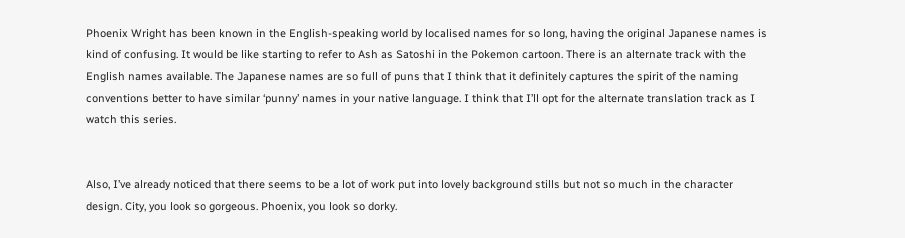Phoenix Wright has been known in the English-speaking world by localised names for so long, having the original Japanese names is kind of confusing. It would be like starting to refer to Ash as Satoshi in the Pokemon cartoon. There is an alternate track with the English names available. The Japanese names are so full of puns that I think that it definitely captures the spirit of the naming conventions better to have similar ‘punny’ names in your native language. I think that I’ll opt for the alternate translation track as I watch this series.


Also, I’ve already noticed that there seems to be a lot of work put into lovely background stills but not so much in the character design. City, you look so gorgeous. Phoenix, you look so dorky.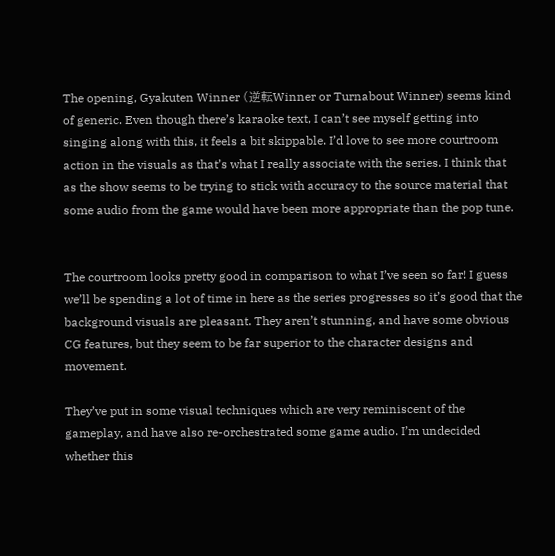The opening, Gyakuten Winner (逆転Winner or Turnabout Winner) seems kind of generic. Even though there’s karaoke text, I can’t see myself getting into singing along with this, it feels a bit skippable. I’d love to see more courtroom action in the visuals as that’s what I really associate with the series. I think that as the show seems to be trying to stick with accuracy to the source material that some audio from the game would have been more appropriate than the pop tune.


The courtroom looks pretty good in comparison to what I’ve seen so far! I guess we’ll be spending a lot of time in here as the series progresses so it’s good that the background visuals are pleasant. They aren’t stunning, and have some obvious CG features, but they seem to be far superior to the character designs and movement.

They’ve put in some visual techniques which are very reminiscent of the gameplay, and have also re-orchestrated some game audio. I’m undecided whether this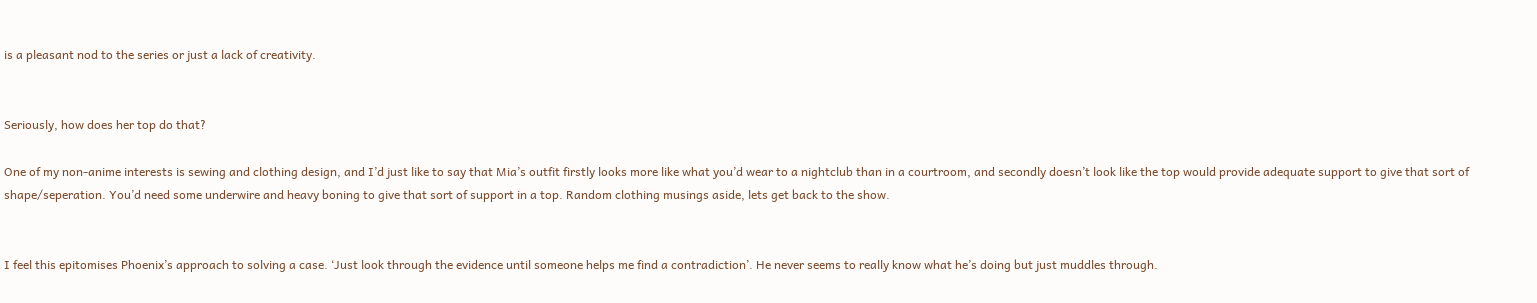is a pleasant nod to the series or just a lack of creativity.


Seriously, how does her top do that?

One of my non-anime interests is sewing and clothing design, and I’d just like to say that Mia’s outfit firstly looks more like what you’d wear to a nightclub than in a courtroom, and secondly doesn’t look like the top would provide adequate support to give that sort of shape/seperation. You’d need some underwire and heavy boning to give that sort of support in a top. Random clothing musings aside, lets get back to the show.


I feel this epitomises Phoenix’s approach to solving a case. ‘Just look through the evidence until someone helps me find a contradiction’. He never seems to really know what he’s doing but just muddles through.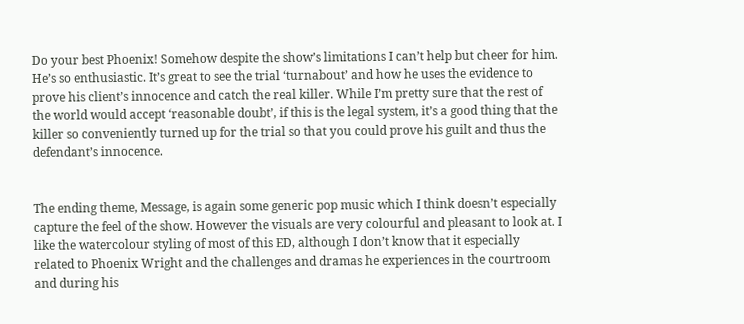Do your best Phoenix! Somehow despite the show’s limitations I can’t help but cheer for him. He’s so enthusiastic. It’s great to see the trial ‘turnabout’ and how he uses the evidence to prove his client’s innocence and catch the real killer. While I’m pretty sure that the rest of the world would accept ‘reasonable doubt’, if this is the legal system, it’s a good thing that the killer so conveniently turned up for the trial so that you could prove his guilt and thus the defendant’s innocence.


The ending theme, Message, is again some generic pop music which I think doesn’t especially capture the feel of the show. However the visuals are very colourful and pleasant to look at. I like the watercolour styling of most of this ED, although I don’t know that it especially related to Phoenix Wright and the challenges and dramas he experiences in the courtroom and during his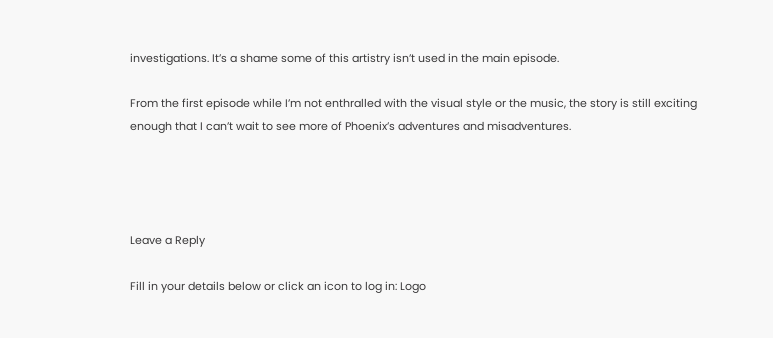investigations. It’s a shame some of this artistry isn’t used in the main episode.

From the first episode while I’m not enthralled with the visual style or the music, the story is still exciting enough that I can’t wait to see more of Phoenix’s adventures and misadventures.




Leave a Reply

Fill in your details below or click an icon to log in: Logo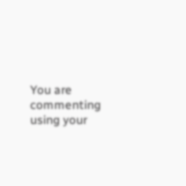You are commenting using your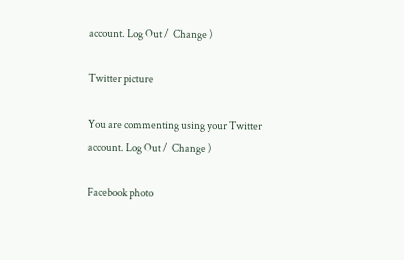account. Log Out /  Change )

Twitter picture

You are commenting using your Twitter account. Log Out /  Change )

Facebook photo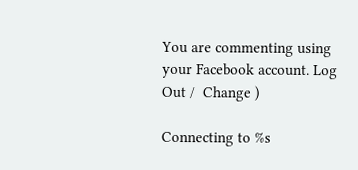You are commenting using your Facebook account. Log Out /  Change )

Connecting to %s